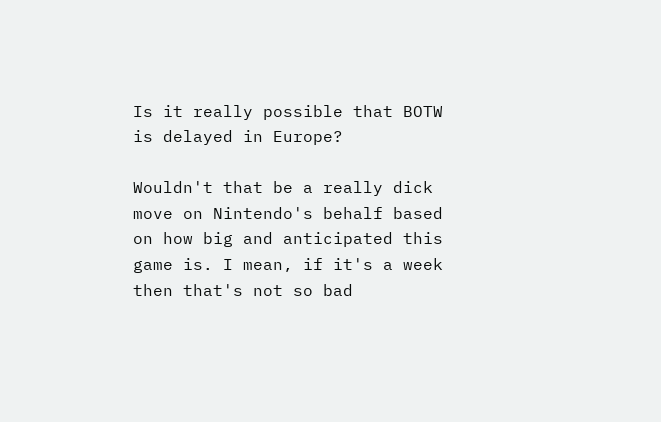Is it really possible that BOTW is delayed in Europe?

Wouldn't that be a really dick move on Nintendo's behalf based on how big and anticipated this game is. I mean, if it's a week then that's not so bad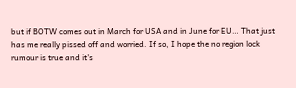but if BOTW comes out in March for USA and in June for EU… That just has me really pissed off and worried. If so, I hope the no region lock rumour is true and it's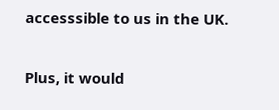accesssible to us in the UK.

Plus, it would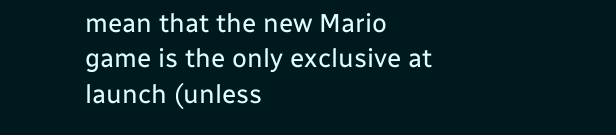mean that the new Mario game is the only exclusive at launch (unless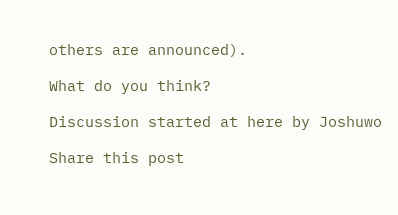others are announced).

What do you think?

Discussion started at here by Joshuwo

Share this post